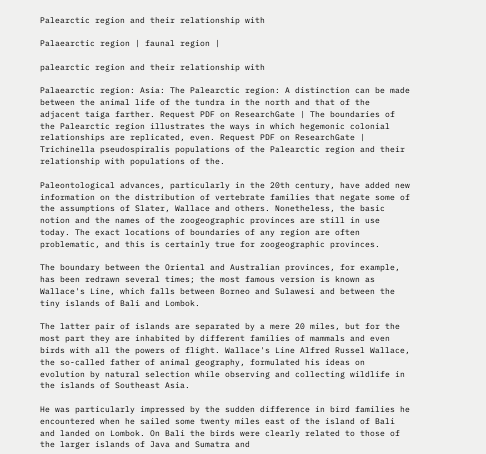Palearctic region and their relationship with

Palaearctic region | faunal region |

palearctic region and their relationship with

Palaearctic region: Asia: The Palearctic region: A distinction can be made between the animal life of the tundra in the north and that of the adjacent taiga farther. Request PDF on ResearchGate | The boundaries of the Palearctic region illustrates the ways in which hegemonic colonial relationships are replicated, even. Request PDF on ResearchGate | Trichinella pseudospiralis populations of the Palearctic region and their relationship with populations of the.

Paleontological advances, particularly in the 20th century, have added new information on the distribution of vertebrate families that negate some of the assumptions of Slater, Wallace and others. Nonetheless, the basic notion and the names of the zoogeographic provinces are still in use today. The exact locations of boundaries of any region are often problematic, and this is certainly true for zoogeographic provinces.

The boundary between the Oriental and Australian provinces, for example, has been redrawn several times; the most famous version is known as Wallace's Line, which falls between Borneo and Sulawesi and between the tiny islands of Bali and Lombok.

The latter pair of islands are separated by a mere 20 miles, but for the most part they are inhabited by different families of mammals and even birds with all the powers of flight. Wallace's Line Alfred Russel Wallace, the so-called father of animal geography, formulated his ideas on evolution by natural selection while observing and collecting wildlife in the islands of Southeast Asia.

He was particularly impressed by the sudden difference in bird families he encountered when he sailed some twenty miles east of the island of Bali and landed on Lombok. On Bali the birds were clearly related to those of the larger islands of Java and Sumatra and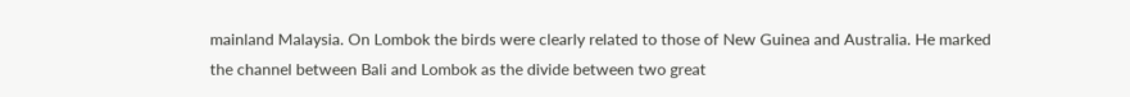mainland Malaysia. On Lombok the birds were clearly related to those of New Guinea and Australia. He marked the channel between Bali and Lombok as the divide between two great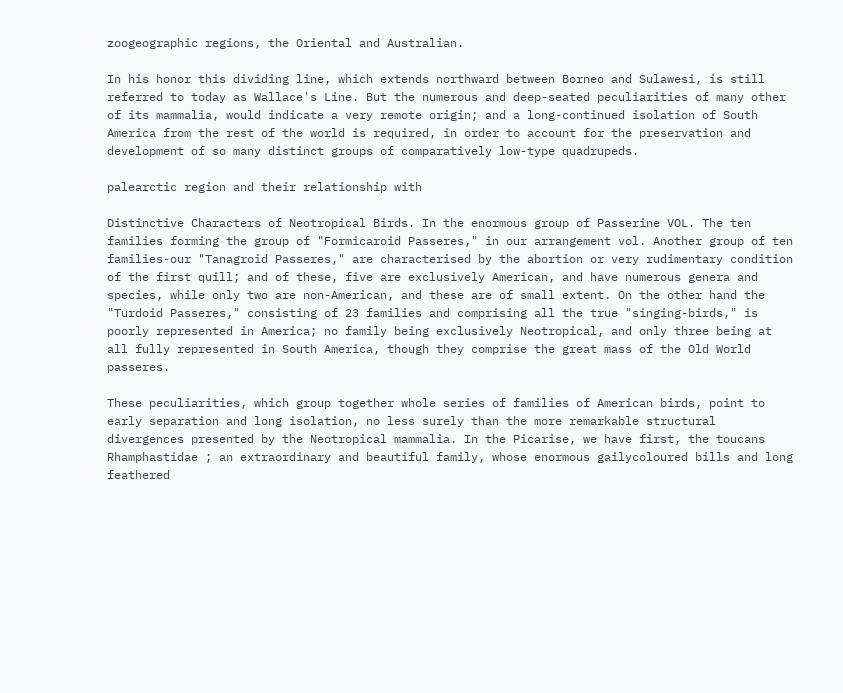zoogeographic regions, the Oriental and Australian.

In his honor this dividing line, which extends northward between Borneo and Sulawesi, is still referred to today as Wallace's Line. But the numerous and deep-seated peculiarities of many other of its mammalia, would indicate a very remote origin; and a long-continued isolation of South America from the rest of the world is required, in order to account for the preservation and development of so many distinct groups of comparatively low-type quadrupeds.

palearctic region and their relationship with

Distinctive Characters of Neotropical Birds. In the enormous group of Passerine VOL. The ten families forming the group of "Formicaroid Passeres," in our arrangement vol. Another group of ten families-our "Tanagroid Passeres," are characterised by the abortion or very rudimentary condition of the first quill; and of these, five are exclusively American, and have numerous genera and species, while only two are non-American, and these are of small extent. On the other hand the "Turdoid Passeres," consisting of 23 families and comprising all the true "singing-birds," is poorly represented in America; no family being exclusively Neotropical, and only three being at all fully represented in South America, though they comprise the great mass of the Old World passeres.

These peculiarities, which group together whole series of families of American birds, point to early separation and long isolation, no less surely than the more remarkable structural divergences presented by the Neotropical mammalia. In the Picarise, we have first, the toucans Rhamphastidae ; an extraordinary and beautiful family, whose enormous gailycoloured bills and long feathered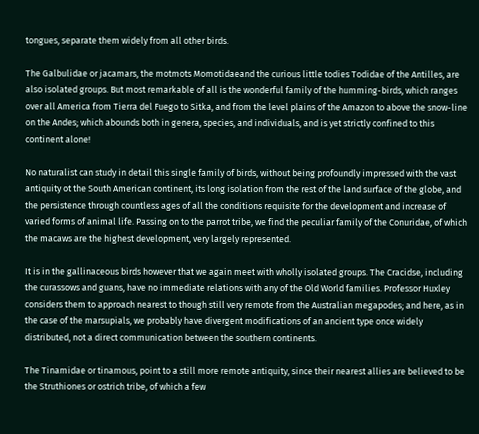tongues, separate them widely from all other birds.

The Galbulidae or jacamars, the motmots Momotidaeand the curious little todies Todidae of the Antilles, are also isolated groups. But most remarkable of all is the wonderful family of the humming-birds, which ranges over all America from Tierra del Fuego to Sitka, and from the level plains of the Amazon to above the snow-line on the Andes; which abounds both in genera, species, and individuals, and is yet strictly confined to this continent alone!

No naturalist can study in detail this single family of birds, without being profoundly impressed with the vast antiquity ot the South American continent, its long isolation from the rest of the land surface of the globe, and the persistence through countless ages of all the conditions requisite for the development and increase of varied forms of animal life. Passing on to the parrot tribe, we find the peculiar family of the Conuridae, of which the macaws are the highest development, very largely represented.

It is in the gallinaceous birds however that we again meet with wholly isolated groups. The Cracidse, including the curassows and guans, have no immediate relations with any of the Old World families. Professor Huxley considers them to approach nearest to though still very remote from the Australian megapodes; and here, as in the case of the marsupials, we probably have divergent modifications of an ancient type once widely distributed, not a direct communication between the southern continents.

The Tinamidae or tinamous, point to a still more remote antiquity, since their nearest allies are believed to be the Struthiones or ostrich tribe, of which a few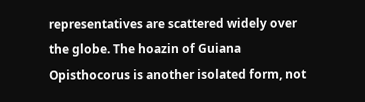representatives are scattered widely over the globe. The hoazin of Guiana Opisthocorus is another isolated form, not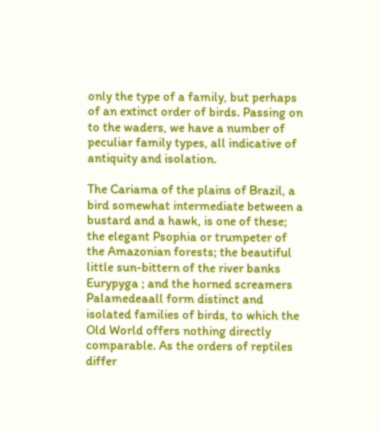only the type of a family, but perhaps of an extinct order of birds. Passing on to the waders, we have a number of peculiar family types, all indicative of antiquity and isolation.

The Cariama of the plains of Brazil, a bird somewhat intermediate between a bustard and a hawk, is one of these; the elegant Psophia or trumpeter of the Amazonian forests; the beautiful little sun-bittern of the river banks Eurypyga ; and the horned screamers Palamedeaall form distinct and isolated families of birds, to which the Old World offers nothing directly comparable. As the orders of reptiles differ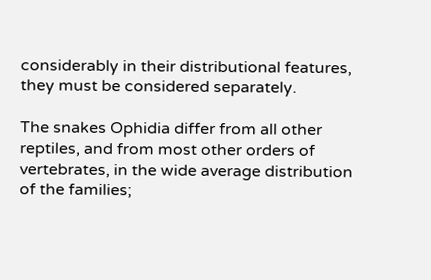considerably in their distributional features, they must be considered separately.

The snakes Ophidia differ from all other reptiles, and from most other orders of vertebrates, in the wide average distribution of the families;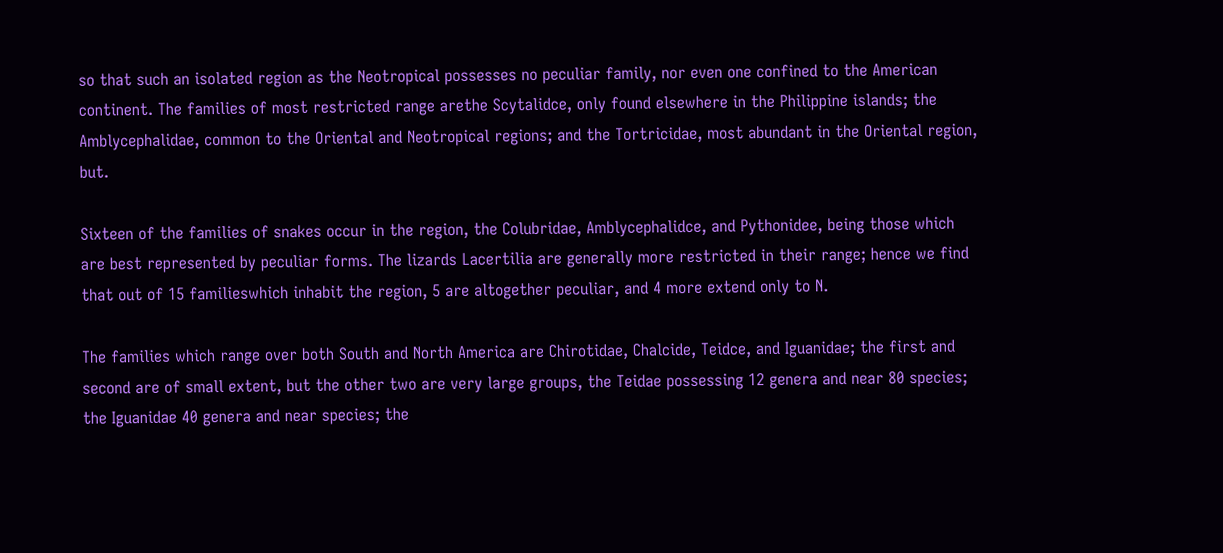so that such an isolated region as the Neotropical possesses no peculiar family, nor even one confined to the American continent. The families of most restricted range arethe Scytalidce, only found elsewhere in the Philippine islands; the Amblycephalidae, common to the Oriental and Neotropical regions; and the Tortricidae, most abundant in the Oriental region, but.

Sixteen of the families of snakes occur in the region, the Colubridae, Amblycephalidce, and Pythonidee, being those which are best represented by peculiar forms. The lizards Lacertilia are generally more restricted in their range; hence we find that out of 15 familieswhich inhabit the region, 5 are altogether peculiar, and 4 more extend only to N.

The families which range over both South and North America are Chirotidae, Chalcide, Teidce, and Iguanidae; the first and second are of small extent, but the other two are very large groups, the Teidae possessing 12 genera and near 80 species; the Iguanidae 40 genera and near species; the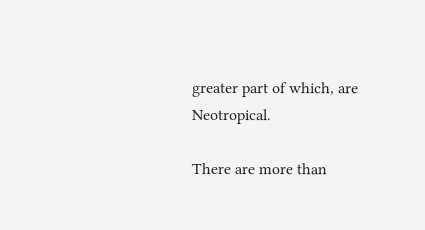greater part of which, are Neotropical.

There are more than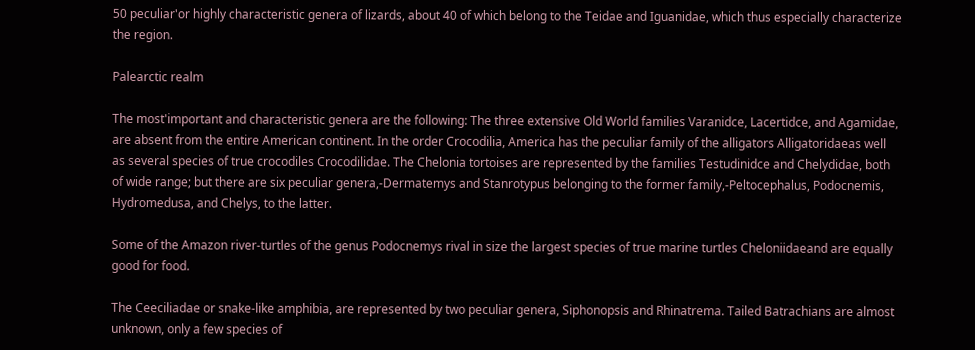50 peculiar'or highly characteristic genera of lizards, about 40 of which belong to the Teidae and Iguanidae, which thus especially characterize the region.

Palearctic realm

The most'important and characteristic genera are the following: The three extensive Old World families Varanidce, Lacertidce, and Agamidae, are absent from the entire American continent. In the order Crocodilia, America has the peculiar family of the alligators Alligatoridaeas well as several species of true crocodiles Crocodilidae. The Chelonia tortoises are represented by the families Testudinidce and Chelydidae, both of wide range; but there are six peculiar genera,-Dermatemys and Stanrotypus belonging to the former family,-Peltocephalus, Podocnemis, Hydromedusa, and Chelys, to the latter.

Some of the Amazon river-turtles of the genus Podocnemys rival in size the largest species of true marine turtles Cheloniidaeand are equally good for food.

The Ceeciliadae or snake-like amphibia, are represented by two peculiar genera, Siphonopsis and Rhinatrema. Tailed Batrachians are almost unknown, only a few species of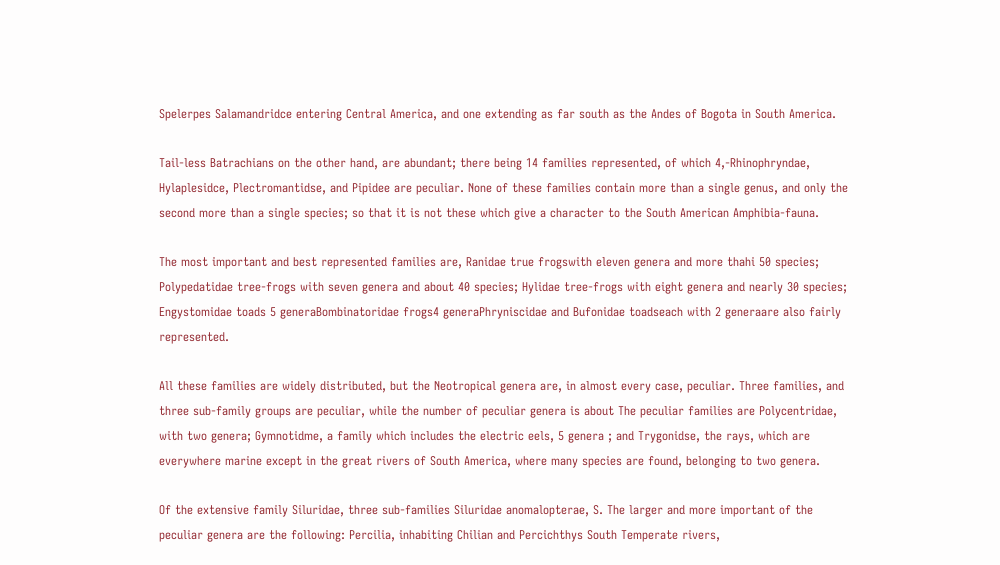Spelerpes Salamandridce entering Central America, and one extending as far south as the Andes of Bogota in South America.

Tail-less Batrachians on the other hand, are abundant; there being 14 families represented, of which 4,-Rhinophryndae, Hylaplesidce, Plectromantidse, and Pipidee are peculiar. None of these families contain more than a single genus, and only the second more than a single species; so that it is not these which give a character to the South American Amphibia-fauna.

The most important and best represented families are, Ranidae true frogswith eleven genera and more thahi 50 species; Polypedatidae tree-frogs with seven genera and about 40 species; Hylidae tree-frogs with eight genera and nearly 30 species; Engystomidae toads 5 generaBombinatoridae frogs4 generaPhryniscidae and Bufonidae toadseach with 2 generaare also fairly represented.

All these families are widely distributed, but the Neotropical genera are, in almost every case, peculiar. Three families, and three sub-family groups are peculiar, while the number of peculiar genera is about The peculiar families are Polycentridae, with two genera; Gymnotidme, a family which includes the electric eels, 5 genera ; and Trygonidse, the rays, which are everywhere marine except in the great rivers of South America, where many species are found, belonging to two genera.

Of the extensive family Siluridae, three sub-families Siluridae anomalopterae, S. The larger and more important of the peculiar genera are the following: Percilia, inhabiting Chilian and Percichthys South Temperate rivers,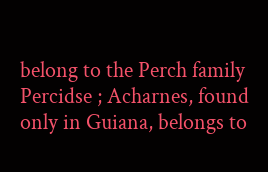belong to the Perch family Percidse ; Acharnes, found only in Guiana, belongs to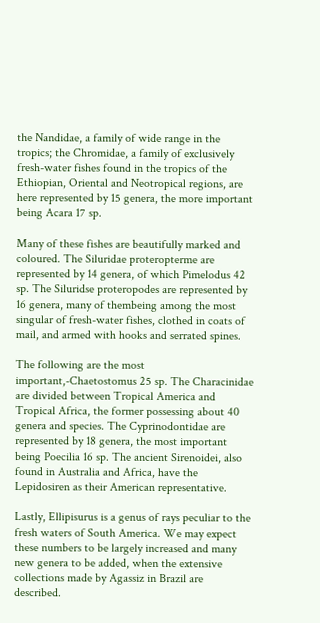the Nandidae, a family of wide range in the tropics; the Chromidae, a family of exclusively fresh-water fishes found in the tropics of the Ethiopian, Oriental and Neotropical regions, are here represented by 15 genera, the more important being Acara 17 sp.

Many of these fishes are beautifully marked and coloured. The Siluridae proteropterme are represented by 14 genera, of which Pimelodus 42 sp. The Siluridse proteropodes are represented by 16 genera, many of thembeing among the most singular of fresh-water fishes, clothed in coats of mail, and armed with hooks and serrated spines.

The following are the most important,-Chaetostomus 25 sp. The Characinidae are divided between Tropical America and Tropical Africa, the former possessing about 40 genera and species. The Cyprinodontidae are represented by 18 genera, the most important being Poecilia 16 sp. The ancient Sirenoidei, also found in Australia and Africa, have the Lepidosiren as their American representative.

Lastly, Ellipisurus is a genus of rays peculiar to the fresh waters of South America. We may expect these numbers to be largely increased and many new genera to be added, when the extensive collections made by Agassiz in Brazil are described.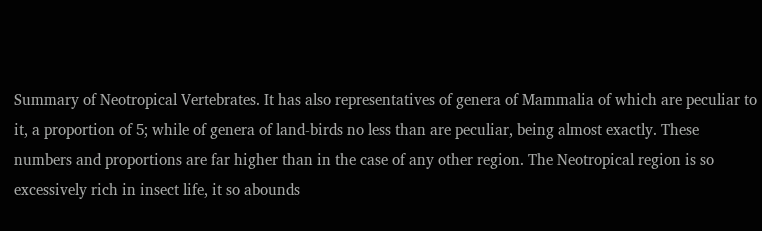Summary of Neotropical Vertebrates. It has also representatives of genera of Mammalia of which are peculiar to it, a proportion of 5; while of genera of land-birds no less than are peculiar, being almost exactly. These numbers and proportions are far higher than in the case of any other region. The Neotropical region is so excessively rich in insect life, it so abounds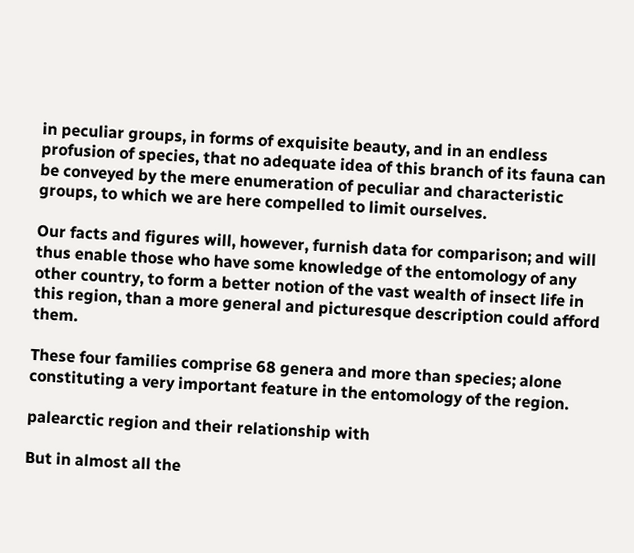in peculiar groups, in forms of exquisite beauty, and in an endless profusion of species, that no adequate idea of this branch of its fauna can be conveyed by the mere enumeration of peculiar and characteristic groups, to which we are here compelled to limit ourselves.

Our facts and figures will, however, furnish data for comparison; and will thus enable those who have some knowledge of the entomology of any other country, to form a better notion of the vast wealth of insect life in this region, than a more general and picturesque description could afford them.

These four families comprise 68 genera and more than species; alone constituting a very important feature in the entomology of the region.

palearctic region and their relationship with

But in almost all the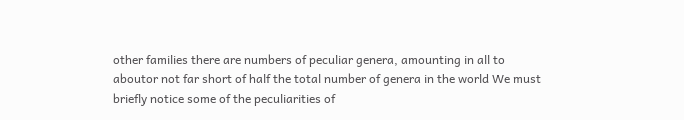other families there are numbers of peculiar genera, amounting in all to aboutor not far short of half the total number of genera in the world We must briefly notice some of the peculiarities of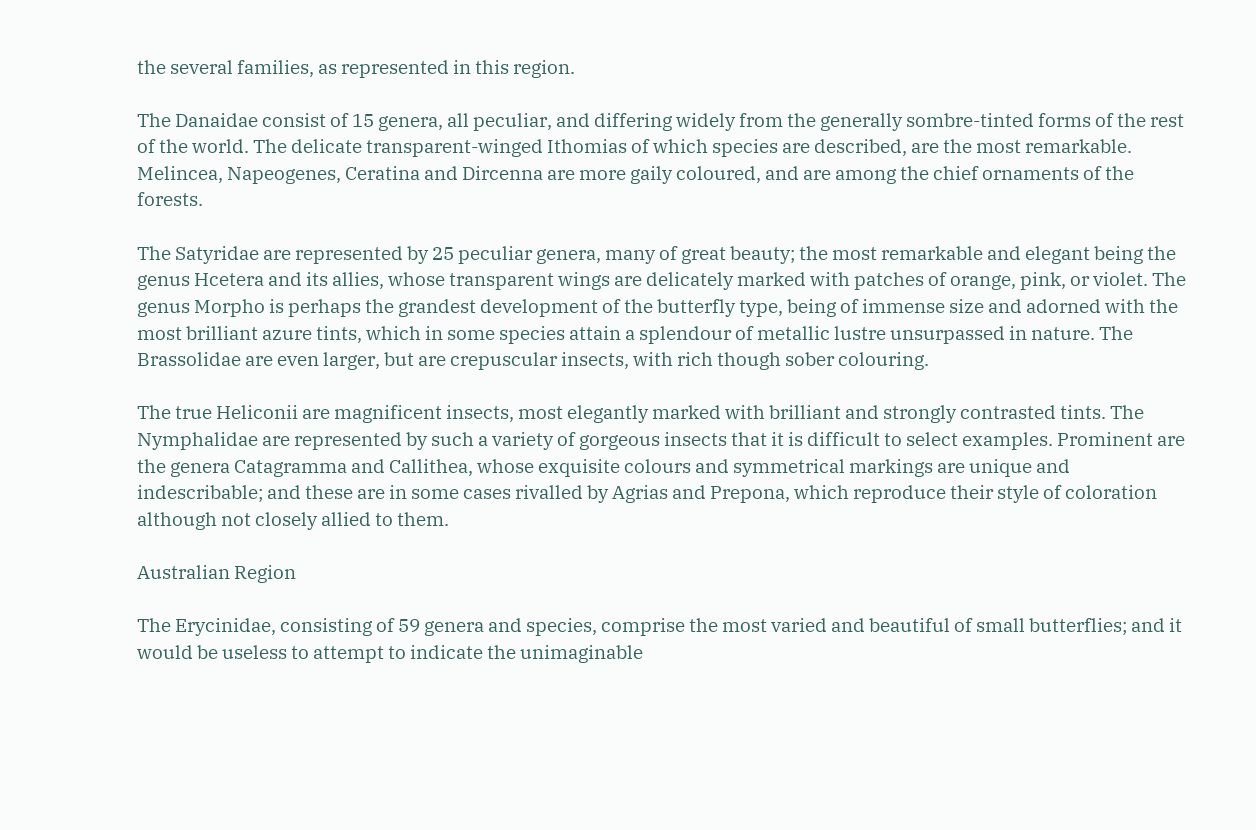the several families, as represented in this region.

The Danaidae consist of 15 genera, all peculiar, and differing widely from the generally sombre-tinted forms of the rest of the world. The delicate transparent-winged Ithomias of which species are described, are the most remarkable. Melincea, Napeogenes, Ceratina and Dircenna are more gaily coloured, and are among the chief ornaments of the forests.

The Satyridae are represented by 25 peculiar genera, many of great beauty; the most remarkable and elegant being the genus Hcetera and its allies, whose transparent wings are delicately marked with patches of orange, pink, or violet. The genus Morpho is perhaps the grandest development of the butterfly type, being of immense size and adorned with the most brilliant azure tints, which in some species attain a splendour of metallic lustre unsurpassed in nature. The Brassolidae are even larger, but are crepuscular insects, with rich though sober colouring.

The true Heliconii are magnificent insects, most elegantly marked with brilliant and strongly contrasted tints. The Nymphalidae are represented by such a variety of gorgeous insects that it is difficult to select examples. Prominent are the genera Catagramma and Callithea, whose exquisite colours and symmetrical markings are unique and indescribable; and these are in some cases rivalled by Agrias and Prepona, which reproduce their style of coloration although not closely allied to them.

Australian Region

The Erycinidae, consisting of 59 genera and species, comprise the most varied and beautiful of small butterflies; and it would be useless to attempt to indicate the unimaginable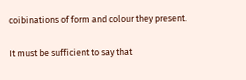coibinations of form and colour they present.

It must be sufficient to say that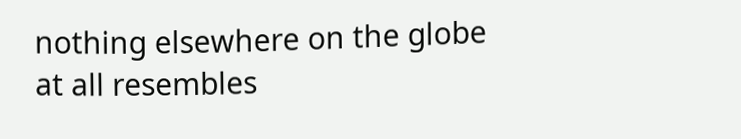nothing elsewhere on the globe at all resembles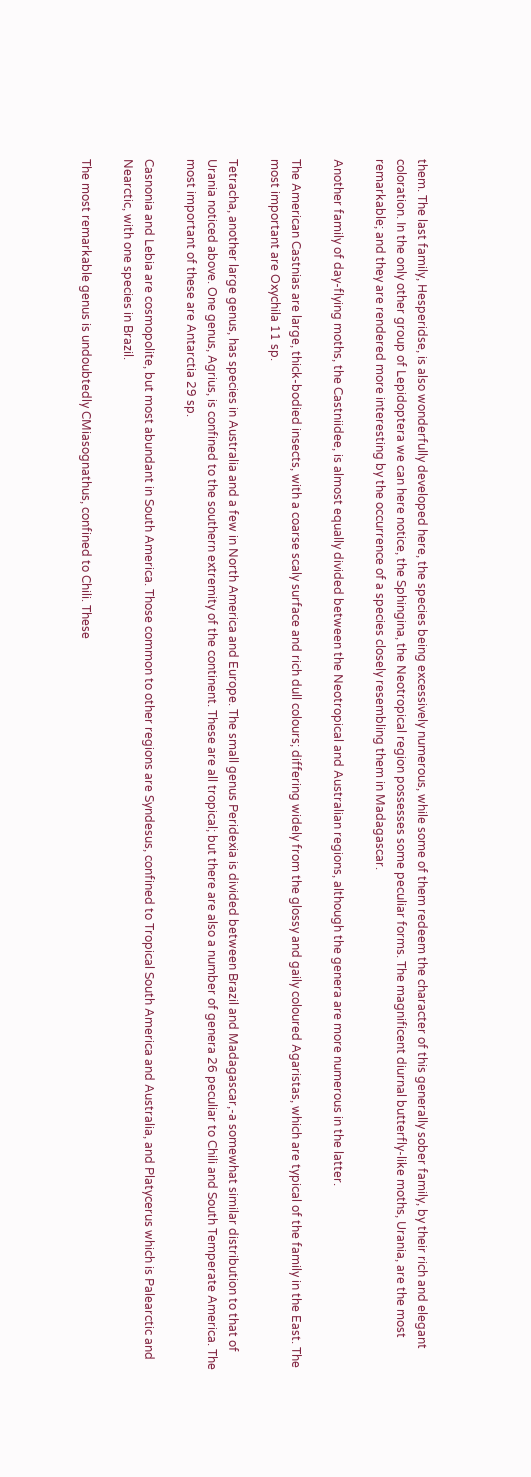them. The last family, Hesperidse, is also wonderfully developed here, the species being excessively numerous, while some of them redeem the character of this generally sober family, by their rich and elegant coloration. In the only other group of Lepidoptera we can here notice, the Sphingina, the Neotropical region possesses some peculiar forms. The magnificent diurnal butterfly-like moths, Urania, are the most remarkable; and they are rendered more interesting by the occurrence of a species closely resembling them in Madagascar.

Another family of day-flying moths, the Castniidee, is almost equally divided between the Neotropical and Australian regions, although the genera are more numerous in the latter.

The American Castnias are large, thick-bodied insects, with a coarse scaly surface and rich dull colours; differing widely from the glossy and gaily coloured Agaristas, which are typical of the family in the East. The most important are Oxychila 11 sp.

Tetracha, another large genus, has species in Australia and a few in North America and Europe. The small genus Peridexia is divided between Brazil and Madagascar,-a somewhat similar distribution to that of Urania noticed above. One genus, Agrius, is confined to the southern extremity of the continent. These are all tropical; but there are also a number of genera 26 peculiar to Chili and South Temperate America. The most important of these are Antarctia 29 sp.

Casnonia and Lebia are cosmopolite, but most abundant in South America. Those common to other regions are Syndesus, confined to Tropical South America and Australia, and Platycerus which is Palearctic and Nearctic, with one species in Brazil.

The most remarkable genus is undoubtedly CMiasognathus, confined to Chili. These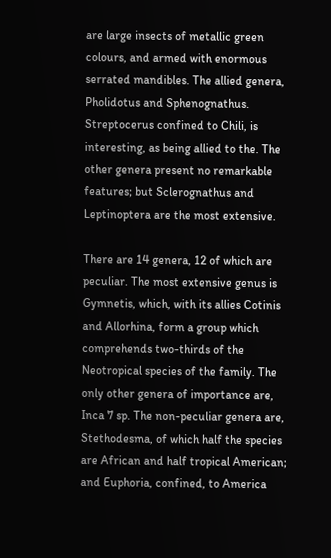are large insects of metallic green colours, and armed with enormous serrated mandibles. The allied genera, Pholidotus and Sphenognathus. Streptocerus confined to Chili, is interesting, as being allied to the. The other genera present no remarkable features; but Sclerognathus and Leptinoptera are the most extensive.

There are 14 genera, 12 of which are peculiar. The most extensive genus is Gymnetis, which, with its allies Cotinis and Allorhina, form a group which comprehends two-thirds of the Neotropical species of the family. The only other genera of importance are, Inca 7 sp. The non-peculiar genera are, Stethodesma, of which half the species are African and half tropical American; and Euphoria, confined, to America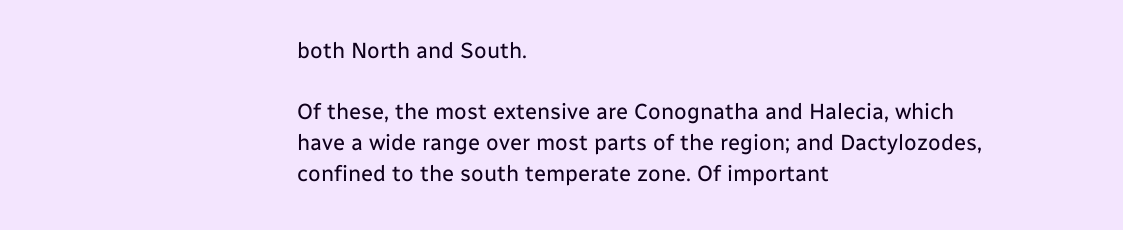both North and South.

Of these, the most extensive are Conognatha and Halecia, which have a wide range over most parts of the region; and Dactylozodes, confined to the south temperate zone. Of important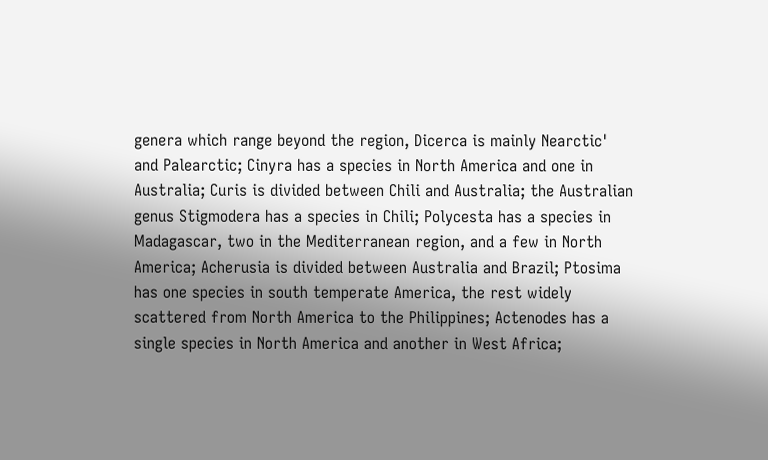genera which range beyond the region, Dicerca is mainly Nearctic' and Palearctic; Cinyra has a species in North America and one in Australia; Curis is divided between Chili and Australia; the Australian genus Stigmodera has a species in Chili; Polycesta has a species in Madagascar, two in the Mediterranean region, and a few in North America; Acherusia is divided between Australia and Brazil; Ptosima has one species in south temperate America, the rest widely scattered from North America to the Philippines; Actenodes has a single species in North America and another in West Africa;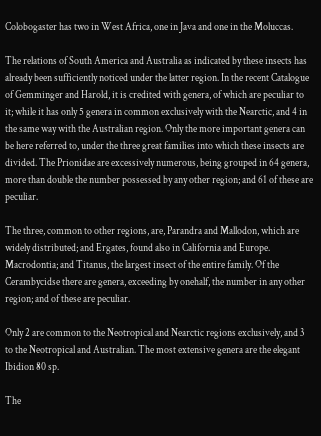Colobogaster has two in West Africa, one in Java and one in the Moluccas.

The relations of South America and Australia as indicated by these insects has already been sufficiently noticed under the latter region. In the recent Catalogue of Gemminger and Harold, it is credited with genera, of which are peculiar to it; while it has only 5 genera in common exclusively with the Nearctic, and 4 in the same way with the Australian region. Only the more important genera can be here referred to, under the three great families into which these insects are divided. The Prionidae are excessively numerous, being grouped in 64 genera, more than double the number possessed by any other region; and 61 of these are peculiar.

The three, common to other regions, are, Parandra and Mallodon, which are widely distributed; and Ergates, found also in California and Europe. Macrodontia; and Titanus, the largest insect of the entire family. Of the Cerambycidse there are genera, exceeding by onehalf, the number in any other region; and of these are peculiar.

Only 2 are common to the Neotropical and Nearctic regions exclusively, and 3 to the Neotropical and Australian. The most extensive genera are the elegant Ibidion 80 sp.

The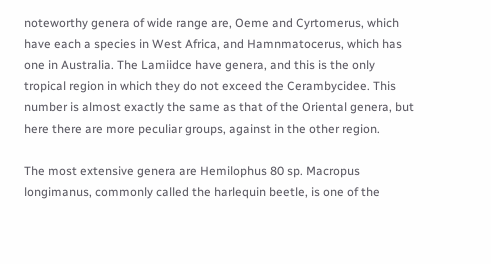noteworthy genera of wide range are, Oeme and Cyrtomerus, which have each a species in West Africa, and Hamnmatocerus, which has one in Australia. The Lamiidce have genera, and this is the only tropical region in which they do not exceed the Cerambycidee. This number is almost exactly the same as that of the Oriental genera, but here there are more peculiar groups, against in the other region.

The most extensive genera are Hemilophus 80 sp. Macropus longimanus, commonly called the harlequin beetle, is one of the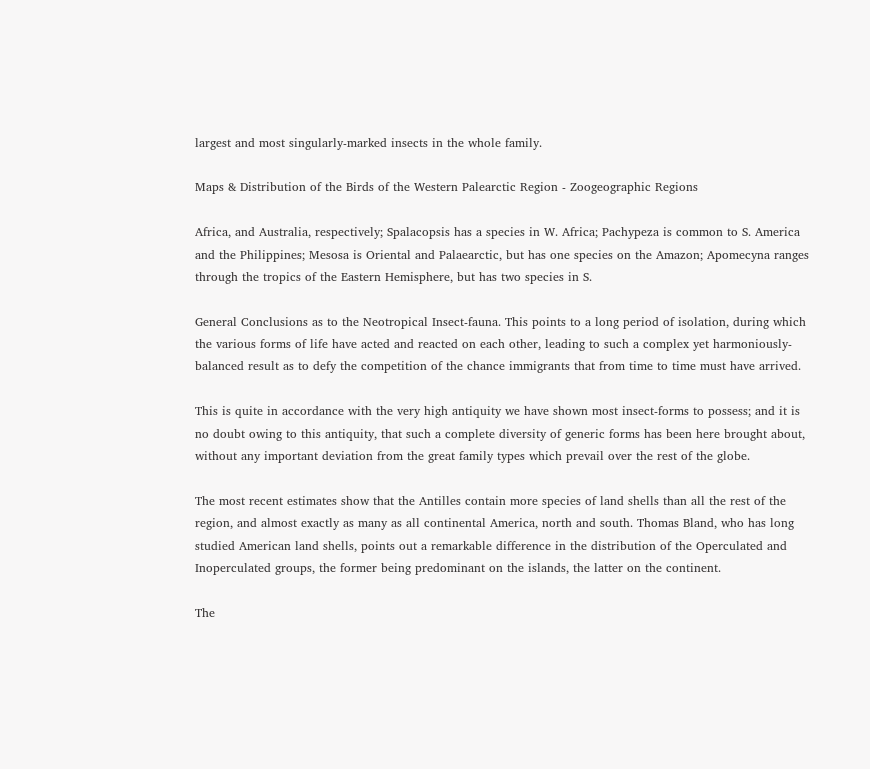largest and most singularly-marked insects in the whole family.

Maps & Distribution of the Birds of the Western Palearctic Region - Zoogeographic Regions

Africa, and Australia, respectively; Spalacopsis has a species in W. Africa; Pachypeza is common to S. America and the Philippines; Mesosa is Oriental and Palaearctic, but has one species on the Amazon; Apomecyna ranges through the tropics of the Eastern Hemisphere, but has two species in S.

General Conclusions as to the Neotropical Insect-fauna. This points to a long period of isolation, during which the various forms of life have acted and reacted on each other, leading to such a complex yet harmoniously-balanced result as to defy the competition of the chance immigrants that from time to time must have arrived.

This is quite in accordance with the very high antiquity we have shown most insect-forms to possess; and it is no doubt owing to this antiquity, that such a complete diversity of generic forms has been here brought about, without any important deviation from the great family types which prevail over the rest of the globe.

The most recent estimates show that the Antilles contain more species of land shells than all the rest of the region, and almost exactly as many as all continental America, north and south. Thomas Bland, who has long studied American land shells, points out a remarkable difference in the distribution of the Operculated and Inoperculated groups, the former being predominant on the islands, the latter on the continent.

The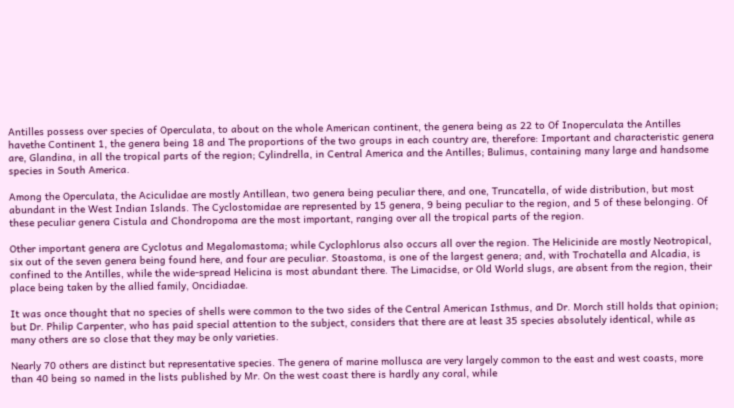Antilles possess over species of Operculata, to about on the whole American continent, the genera being as 22 to Of Inoperculata the Antilles havethe Continent 1, the genera being 18 and The proportions of the two groups in each country are, therefore: Important and characteristic genera are, Glandina, in all the tropical parts of the region; Cylindrella, in Central America and the Antilles; Bulimus, containing many large and handsome species in South America.

Among the Operculata, the Aciculidae are mostly Antillean, two genera being peculiar there, and one, Truncatella, of wide distribution, but most abundant in the West Indian Islands. The Cyclostomidae are represented by 15 genera, 9 being peculiar to the region, and 5 of these belonging. Of these peculiar genera Cistula and Chondropoma are the most important, ranging over all the tropical parts of the region.

Other important genera are Cyclotus and Megalomastoma; while Cyclophlorus also occurs all over the region. The Helicinide are mostly Neotropical, six out of the seven genera being found here, and four are peculiar. Stoastoma, is one of the largest genera; and, with Trochatella and Alcadia, is confined to the Antilles, while the wide-spread Helicina is most abundant there. The Limacidse, or Old World slugs, are absent from the region, their place being taken by the allied family, Oncidiadae.

It was once thought that no species of shells were common to the two sides of the Central American Isthmus, and Dr. Morch still holds that opinion; but Dr. Philip Carpenter, who has paid special attention to the subject, considers that there are at least 35 species absolutely identical, while as many others are so close that they may be only varieties.

Nearly 70 others are distinct but representative species. The genera of marine mollusca are very largely common to the east and west coasts, more than 40 being so named in the lists published by Mr. On the west coast there is hardly any coral, while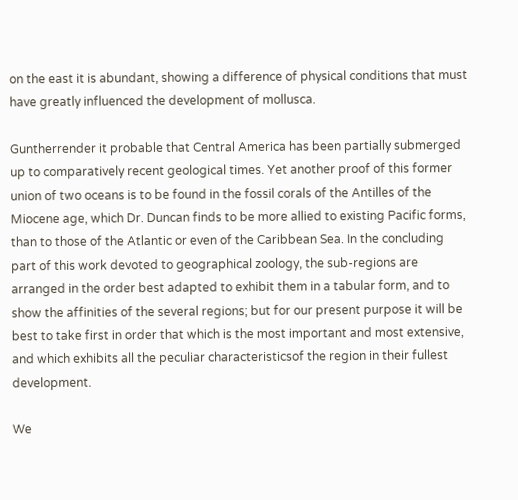on the east it is abundant, showing a difference of physical conditions that must have greatly influenced the development of mollusca.

Guntherrender it probable that Central America has been partially submerged up to comparatively recent geological times. Yet another proof of this former union of two oceans is to be found in the fossil corals of the Antilles of the Miocene age, which Dr. Duncan finds to be more allied to existing Pacific forms, than to those of the Atlantic or even of the Caribbean Sea. In the concluding part of this work devoted to geographical zoology, the sub-regions are arranged in the order best adapted to exhibit them in a tabular form, and to show the affinities of the several regions; but for our present purpose it will be best to take first in order that which is the most important and most extensive, and which exhibits all the peculiar characteristicsof the region in their fullest development.

We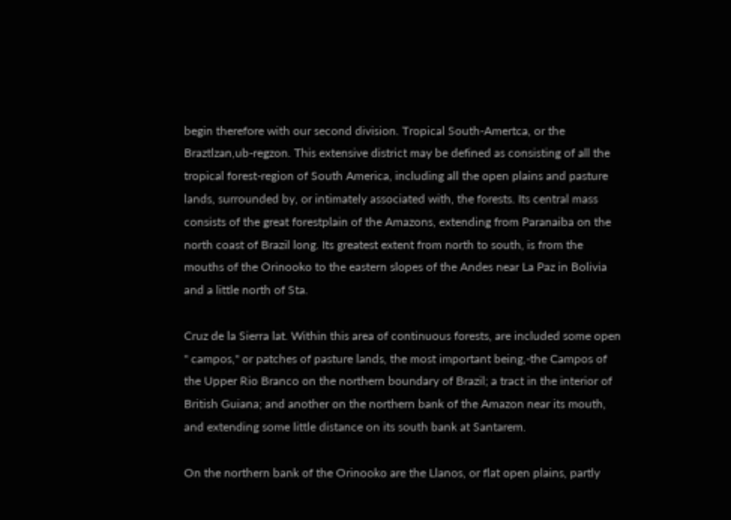begin therefore with our second division. Tropical South-Amertca, or the Braztlzan,ub-regzon. This extensive district may be defined as consisting of all the tropical forest-region of South America, including all the open plains and pasture lands, surrounded by, or intimately associated with, the forests. Its central mass consists of the great forestplain of the Amazons, extending from Paranaiba on the north coast of Brazil long. Its greatest extent from north to south, is from the mouths of the Orinooko to the eastern slopes of the Andes near La Paz in Bolivia and a little north of Sta.

Cruz de la Sierra lat. Within this area of continuous forests, are included some open " campos," or patches of pasture lands, the most important being,-the Campos of the Upper Rio Branco on the northern boundary of Brazil; a tract in the interior of British Guiana; and another on the northern bank of the Amazon near its mouth, and extending some little distance on its south bank at Santarem.

On the northern bank of the Orinooko are the Llanos, or flat open plains, partly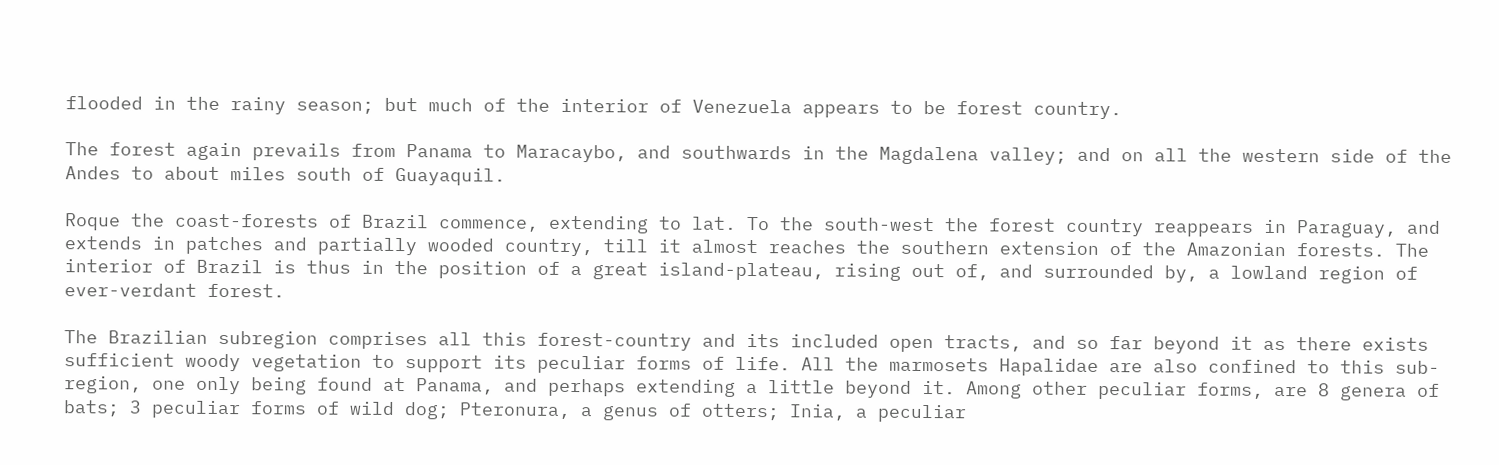flooded in the rainy season; but much of the interior of Venezuela appears to be forest country.

The forest again prevails from Panama to Maracaybo, and southwards in the Magdalena valley; and on all the western side of the Andes to about miles south of Guayaquil.

Roque the coast-forests of Brazil commence, extending to lat. To the south-west the forest country reappears in Paraguay, and extends in patches and partially wooded country, till it almost reaches the southern extension of the Amazonian forests. The interior of Brazil is thus in the position of a great island-plateau, rising out of, and surrounded by, a lowland region of ever-verdant forest.

The Brazilian subregion comprises all this forest-country and its included open tracts, and so far beyond it as there exists sufficient woody vegetation to support its peculiar forms of life. All the marmosets Hapalidae are also confined to this sub-region, one only being found at Panama, and perhaps extending a little beyond it. Among other peculiar forms, are 8 genera of bats; 3 peculiar forms of wild dog; Pteronura, a genus of otters; Inia, a peculiar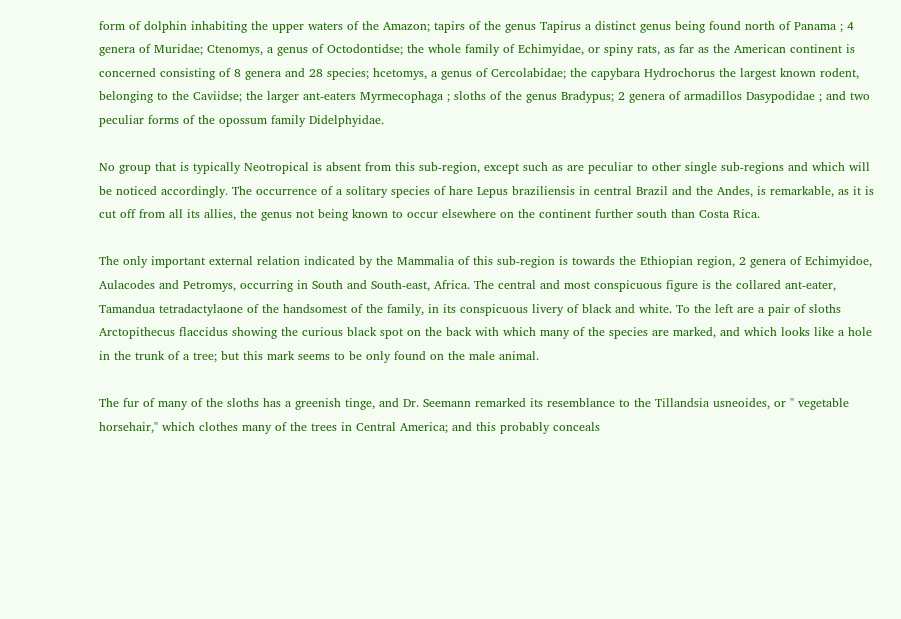form of dolphin inhabiting the upper waters of the Amazon; tapirs of the genus Tapirus a distinct genus being found north of Panama ; 4 genera of Muridae; Ctenomys, a genus of Octodontidse; the whole family of Echimyidae, or spiny rats, as far as the American continent is concerned consisting of 8 genera and 28 species; hcetomys, a genus of Cercolabidae; the capybara Hydrochorus the largest known rodent, belonging to the Caviidse; the larger ant-eaters Myrmecophaga ; sloths of the genus Bradypus; 2 genera of armadillos Dasypodidae ; and two peculiar forms of the opossum family Didelphyidae.

No group that is typically Neotropical is absent from this sub-region, except such as are peculiar to other single sub-regions and which will be noticed accordingly. The occurrence of a solitary species of hare Lepus braziliensis in central Brazil and the Andes, is remarkable, as it is cut off from all its allies, the genus not being known to occur elsewhere on the continent further south than Costa Rica.

The only important external relation indicated by the Mammalia of this sub-region is towards the Ethiopian region, 2 genera of Echimyidoe, Aulacodes and Petromys, occurring in South and South-east, Africa. The central and most conspicuous figure is the collared ant-eater, Tamandua tetradactylaone of the handsomest of the family, in its conspicuous livery of black and white. To the left are a pair of sloths Arctopithecus flaccidus showing the curious black spot on the back with which many of the species are marked, and which looks like a hole in the trunk of a tree; but this mark seems to be only found on the male animal.

The fur of many of the sloths has a greenish tinge, and Dr. Seemann remarked its resemblance to the Tillandsia usneoides, or " vegetable horsehair," which clothes many of the trees in Central America; and this probably conceals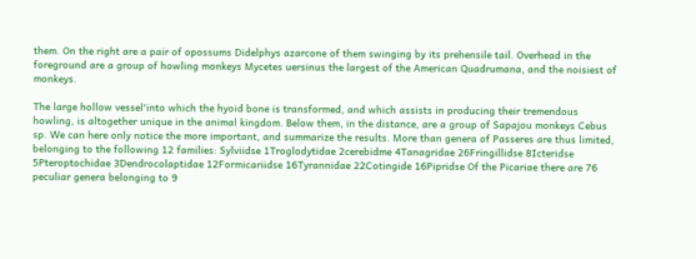them. On the right are a pair of opossums Didelphys azarcone of them swinging by its prehensile tail. Overhead in the foreground are a group of howling monkeys Mycetes uersinus the largest of the American Quadrumana, and the noisiest of monkeys.

The large hollow vessel'into which the hyoid bone is transformed, and which assists in producing their tremendous howling, is altogether unique in the animal kingdom. Below them, in the distance, are a group of Sapajou monkeys Cebus sp. We can here only notice the more important, and summarize the results. More than genera of Passeres are thus limited, belonging to the following 12 families: Sylviidse 1Troglodytidae 2cerebidme 4Tanagridae 26Fringillidse 8Icteridse 5Pteroptochidae 3Dendrocolaptidae 12Formicariidse 16Tyrannidae 22Cotingide 16Pipridse Of the Picariae there are 76 peculiar genera belonging to 9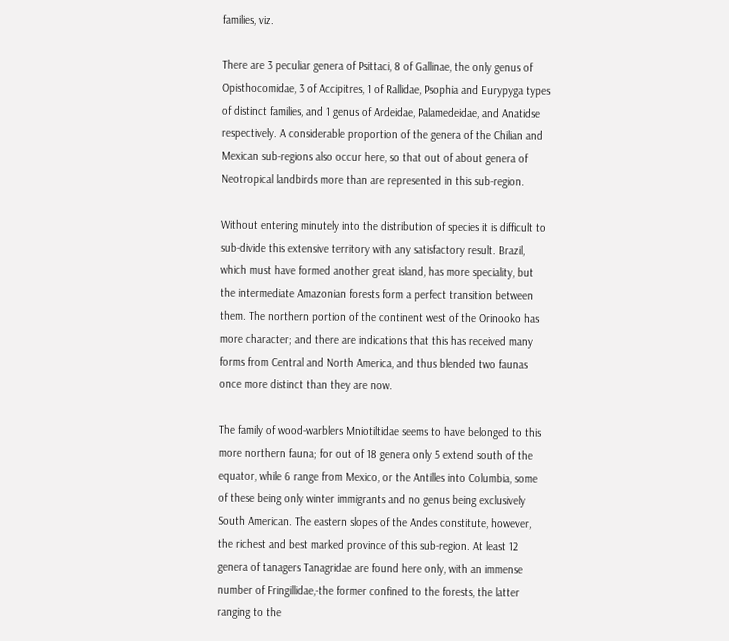families, viz.

There are 3 peculiar genera of Psittaci, 8 of Gallinae, the only genus of Opisthocomidae, 3 of Accipitres, 1 of Rallidae, Psophia and Eurypyga types of distinct families, and 1 genus of Ardeidae, Palamedeidae, and Anatidse respectively. A considerable proportion of the genera of the Chilian and Mexican sub-regions also occur here, so that out of about genera of Neotropical landbirds more than are represented in this sub-region.

Without entering minutely into the distribution of species it is difficult to sub-divide this extensive territory with any satisfactory result. Brazil, which must have formed another great island, has more speciality, but the intermediate Amazonian forests form a perfect transition between them. The northern portion of the continent west of the Orinooko has more character; and there are indications that this has received many forms from Central and North America, and thus blended two faunas once more distinct than they are now.

The family of wood-warblers Mniotiltidae seems to have belonged to this more northern fauna; for out of 18 genera only 5 extend south of the equator, while 6 range from Mexico, or the Antilles into Columbia, some of these being only winter immigrants and no genus being exclusively South American. The eastern slopes of the Andes constitute, however, the richest and best marked province of this sub-region. At least 12 genera of tanagers Tanagridae are found here only, with an immense number of Fringillidae,-the former confined to the forests, the latter ranging to the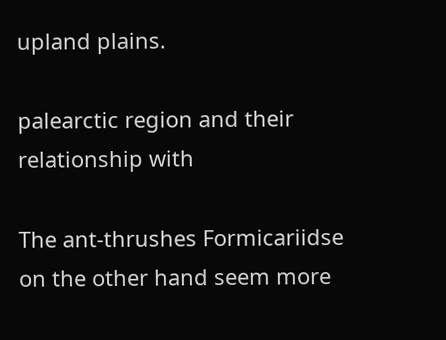upland plains.

palearctic region and their relationship with

The ant-thrushes Formicariidse on the other hand seem more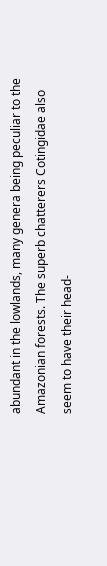abundant in the lowlands, many genera being peculiar to the Amazonian forests. The superb chatterers Cotingidae also seem to have their head-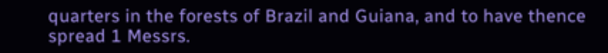quarters in the forests of Brazil and Guiana, and to have thence spread 1 Messrs.